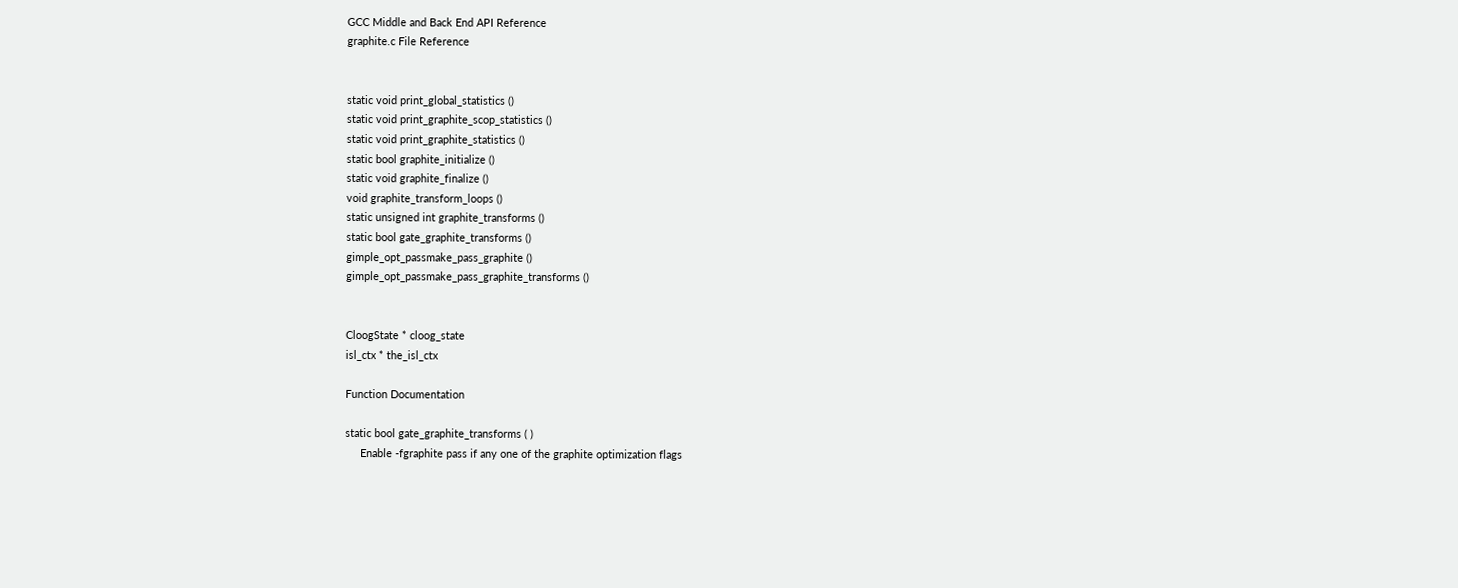GCC Middle and Back End API Reference
graphite.c File Reference


static void print_global_statistics ()
static void print_graphite_scop_statistics ()
static void print_graphite_statistics ()
static bool graphite_initialize ()
static void graphite_finalize ()
void graphite_transform_loops ()
static unsigned int graphite_transforms ()
static bool gate_graphite_transforms ()
gimple_opt_passmake_pass_graphite ()
gimple_opt_passmake_pass_graphite_transforms ()


CloogState * cloog_state
isl_ctx * the_isl_ctx

Function Documentation

static bool gate_graphite_transforms ( )
     Enable -fgraphite pass if any one of the graphite optimization flags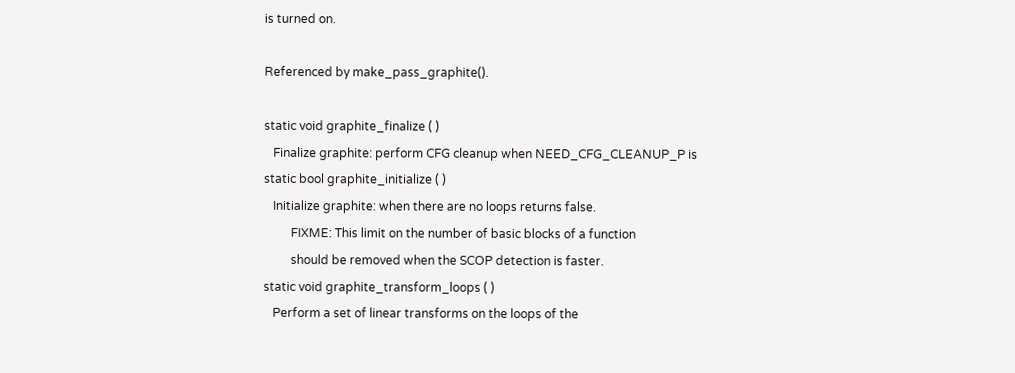is turned on.

Referenced by make_pass_graphite().

static void graphite_finalize ( )
   Finalize graphite: perform CFG cleanup when NEED_CFG_CLEANUP_P is
static bool graphite_initialize ( )
   Initialize graphite: when there are no loops returns false.
         FIXME: This limit on the number of basic blocks of a function
         should be removed when the SCOP detection is faster.
static void graphite_transform_loops ( )
   Perform a set of linear transforms on the loops of the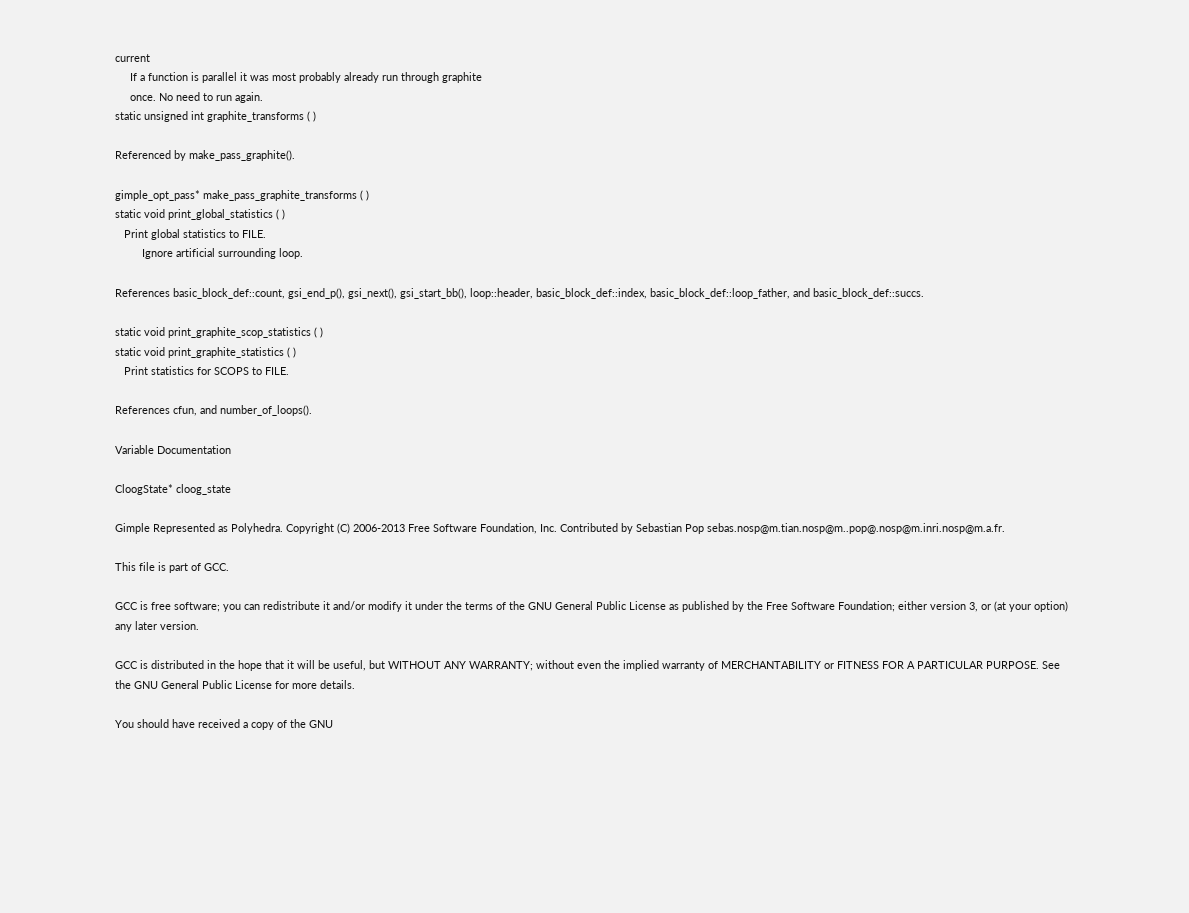current
     If a function is parallel it was most probably already run through graphite
     once. No need to run again.
static unsigned int graphite_transforms ( )

Referenced by make_pass_graphite().

gimple_opt_pass* make_pass_graphite_transforms ( )
static void print_global_statistics ( )
   Print global statistics to FILE.
         Ignore artificial surrounding loop.

References basic_block_def::count, gsi_end_p(), gsi_next(), gsi_start_bb(), loop::header, basic_block_def::index, basic_block_def::loop_father, and basic_block_def::succs.

static void print_graphite_scop_statistics ( )
static void print_graphite_statistics ( )
   Print statistics for SCOPS to FILE.

References cfun, and number_of_loops().

Variable Documentation

CloogState* cloog_state

Gimple Represented as Polyhedra. Copyright (C) 2006-2013 Free Software Foundation, Inc. Contributed by Sebastian Pop sebas.nosp@m.tian.nosp@m..pop@.nosp@m.inri.nosp@m.a.fr.

This file is part of GCC.

GCC is free software; you can redistribute it and/or modify it under the terms of the GNU General Public License as published by the Free Software Foundation; either version 3, or (at your option) any later version.

GCC is distributed in the hope that it will be useful, but WITHOUT ANY WARRANTY; without even the implied warranty of MERCHANTABILITY or FITNESS FOR A PARTICULAR PURPOSE. See the GNU General Public License for more details.

You should have received a copy of the GNU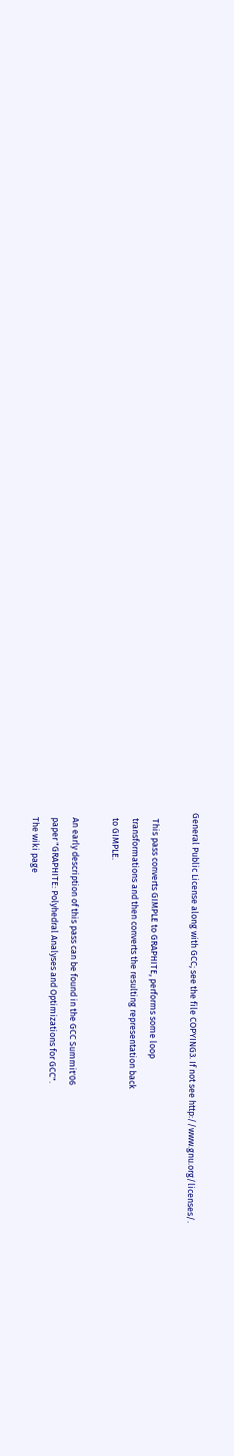General Public License along with GCC; see the file COPYING3. If not see http://www.gnu.org/licenses/.

   This pass converts GIMPLE to GRAPHITE, performs some loop
   transformations and then converts the resulting representation back
   to GIMPLE.

   An early description of this pass can be found in the GCC Summit'06
   paper "GRAPHITE: Polyhedral Analyses and Optimizations for GCC".
   The wiki page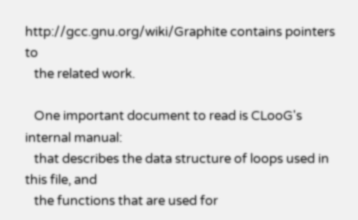http://gcc.gnu.org/wiki/Graphite contains pointers to
   the related work.

   One important document to read is CLooG's internal manual:
   that describes the data structure of loops used in this file, and
   the functions that are used for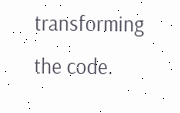transforming the code.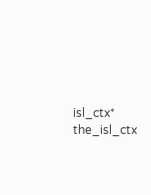isl_ctx* the_isl_ctx